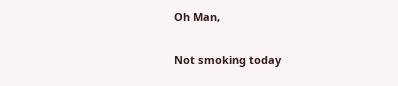Oh Man,

Not smoking today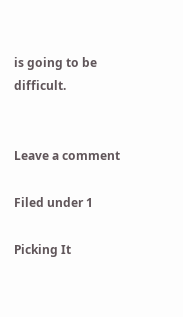is going to be difficult.


Leave a comment

Filed under 1

Picking It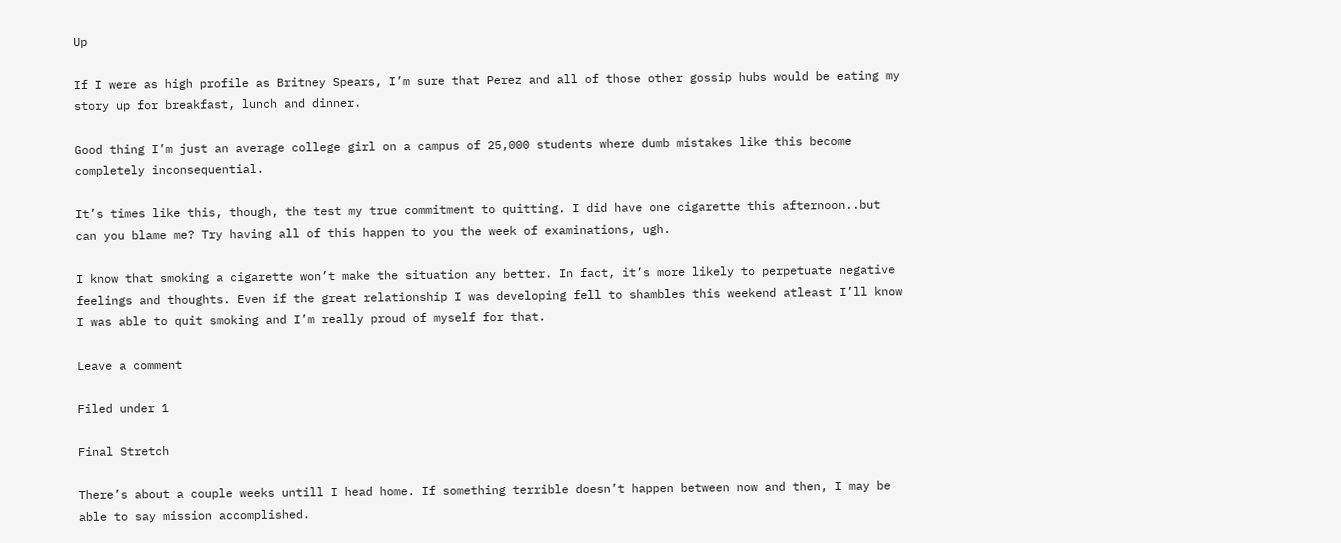Up

If I were as high profile as Britney Spears, I’m sure that Perez and all of those other gossip hubs would be eating my story up for breakfast, lunch and dinner.

Good thing I’m just an average college girl on a campus of 25,000 students where dumb mistakes like this become completely inconsequential.

It’s times like this, though, the test my true commitment to quitting. I did have one cigarette this afternoon..but can you blame me? Try having all of this happen to you the week of examinations, ugh.

I know that smoking a cigarette won’t make the situation any better. In fact, it’s more likely to perpetuate negative feelings and thoughts. Even if the great relationship I was developing fell to shambles this weekend atleast I’ll know I was able to quit smoking and I’m really proud of myself for that.

Leave a comment

Filed under 1

Final Stretch

There’s about a couple weeks untill I head home. If something terrible doesn’t happen between now and then, I may be able to say mission accomplished.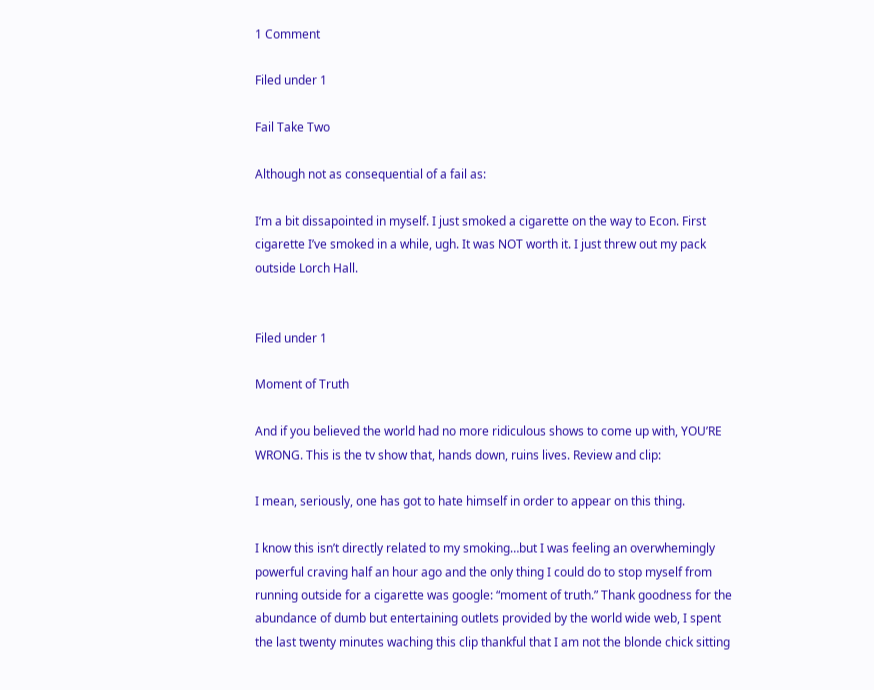1 Comment

Filed under 1

Fail Take Two

Although not as consequential of a fail as:

I’m a bit dissapointed in myself. I just smoked a cigarette on the way to Econ. First cigarette I’ve smoked in a while, ugh. It was NOT worth it. I just threw out my pack outside Lorch Hall.


Filed under 1

Moment of Truth

And if you believed the world had no more ridiculous shows to come up with, YOU’RE WRONG. This is the tv show that, hands down, ruins lives. Review and clip:

I mean, seriously, one has got to hate himself in order to appear on this thing.

I know this isn’t directly related to my smoking…but I was feeling an overwhemingly powerful craving half an hour ago and the only thing I could do to stop myself from running outside for a cigarette was google: “moment of truth.” Thank goodness for the abundance of dumb but entertaining outlets provided by the world wide web, I spent the last twenty minutes waching this clip thankful that I am not the blonde chick sitting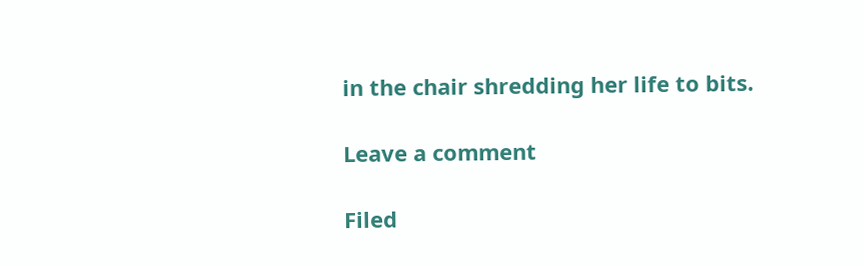in the chair shredding her life to bits.

Leave a comment

Filed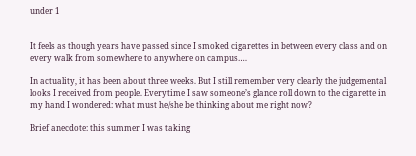under 1


It feels as though years have passed since I smoked cigarettes in between every class and on every walk from somewhere to anywhere on campus….

In actuality, it has been about three weeks. But I still remember very clearly the judgemental looks I received from people. Everytime I saw someone’s glance roll down to the cigarette in my hand I wondered: what must he/she be thinking about me right now?

Brief anecdote: this summer I was taking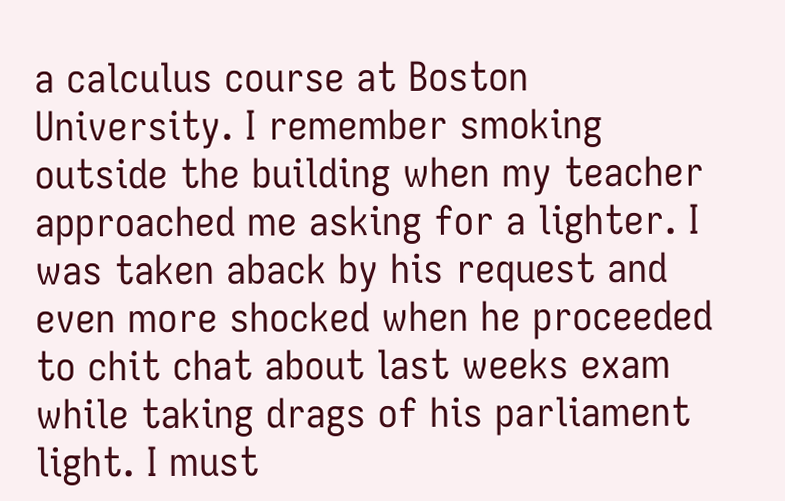a calculus course at Boston University. I remember smoking outside the building when my teacher approached me asking for a lighter. I was taken aback by his request and even more shocked when he proceeded to chit chat about last weeks exam while taking drags of his parliament light. I must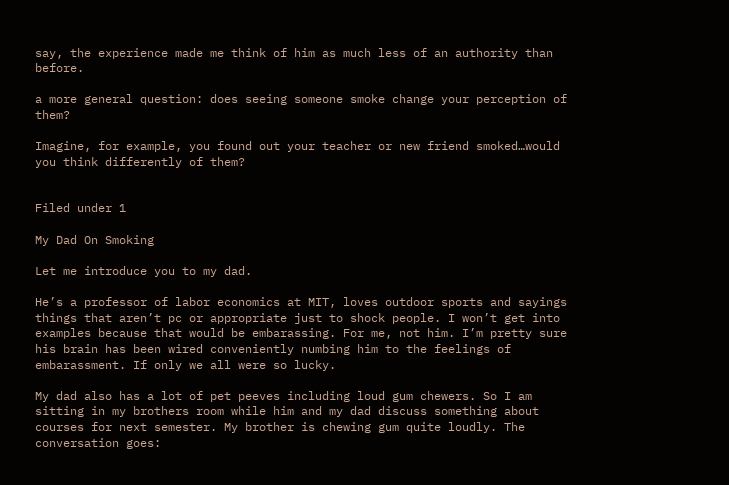say, the experience made me think of him as much less of an authority than before.

a more general question: does seeing someone smoke change your perception of them?

Imagine, for example, you found out your teacher or new friend smoked…would you think differently of them?


Filed under 1

My Dad On Smoking

Let me introduce you to my dad.

He’s a professor of labor economics at MIT, loves outdoor sports and sayings things that aren’t pc or appropriate just to shock people. I won’t get into examples because that would be embarassing. For me, not him. I’m pretty sure his brain has been wired conveniently numbing him to the feelings of embarassment. If only we all were so lucky.

My dad also has a lot of pet peeves including loud gum chewers. So I am sitting in my brothers room while him and my dad discuss something about courses for next semester. My brother is chewing gum quite loudly. The conversation goes: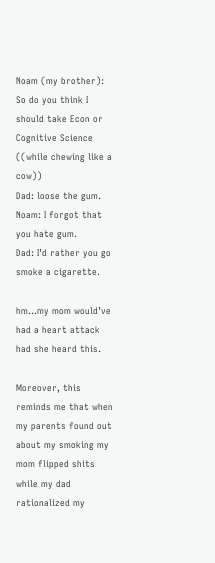Noam (my brother): So do you think I should take Econ or Cognitive Science ((while chewing like a cow))
Dad: loose the gum.
Noam: I forgot that you hate gum.
Dad: I’d rather you go smoke a cigarette.

hm…my mom would’ve had a heart attack had she heard this.

Moreover, this reminds me that when my parents found out about my smoking my mom flipped shits while my dad rationalized my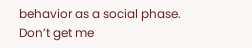behavior as a social phase. Don’t get me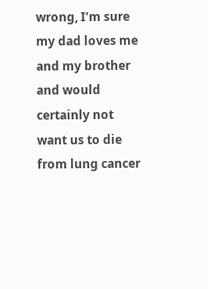wrong, I’m sure my dad loves me and my brother and would certainly not want us to die from lung cancer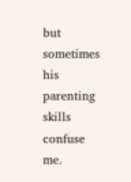but sometimes his parenting skills confuse me.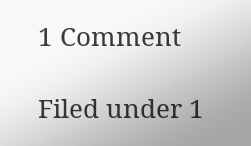1 Comment

Filed under 1